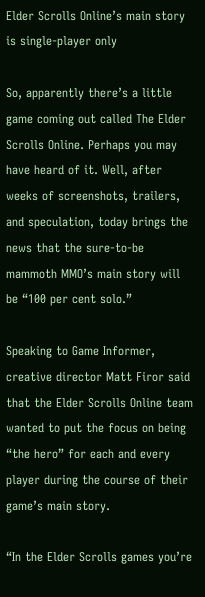Elder Scrolls Online’s main story is single-player only

So, apparently there’s a little game coming out called The Elder Scrolls Online. Perhaps you may have heard of it. Well, after weeks of screenshots, trailers, and speculation, today brings the news that the sure-to-be mammoth MMO’s main story will be “100 per cent solo.”

Speaking to Game Informer, creative director Matt Firor said that the Elder Scrolls Online team wanted to put the focus on being “the hero” for each and every player during the course of their game’s main story.

“In the Elder Scrolls games you’re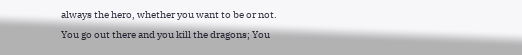always the hero, whether you want to be or not. You go out there and you kill the dragons; You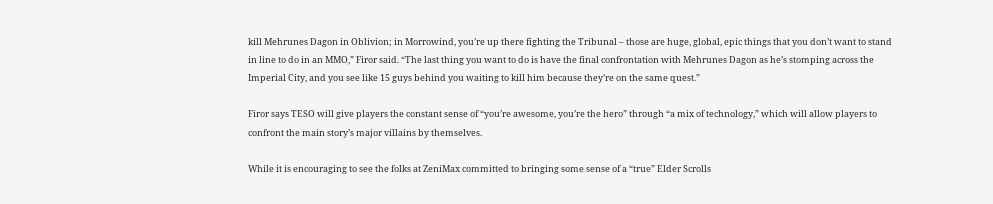kill Mehrunes Dagon in Oblivion; in Morrowind, you’re up there fighting the Tribunal – those are huge, global, epic things that you don’t want to stand in line to do in an MMO,” Firor said. “The last thing you want to do is have the final confrontation with Mehrunes Dagon as he’s stomping across the Imperial City, and you see like 15 guys behind you waiting to kill him because they’re on the same quest.”

Firor says TESO will give players the constant sense of “you’re awesome, you’re the hero” through “a mix of technology,” which will allow players to confront the main story’s major villains by themselves.

While it is encouraging to see the folks at ZeniMax committed to bringing some sense of a “true” Elder Scrolls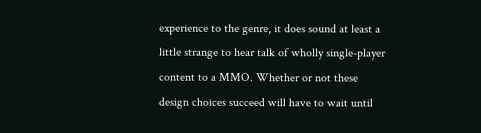experience to the genre, it does sound at least a little strange to hear talk of wholly single-player content to a MMO. Whether or not these design choices succeed will have to wait until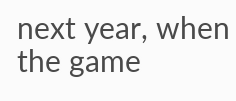next year, when the game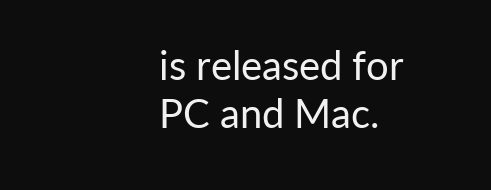is released for PC and Mac.